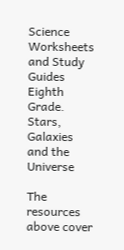Science Worksheets and Study Guides Eighth Grade. Stars, Galaxies and the Universe

The resources above cover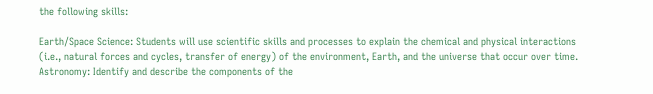the following skills:

Earth/Space Science: Students will use scientific skills and processes to explain the chemical and physical interactions (i.e., natural forces and cycles, transfer of energy) of the environment, Earth, and the universe that occur over time.
Astronomy: Identify and describe the components of the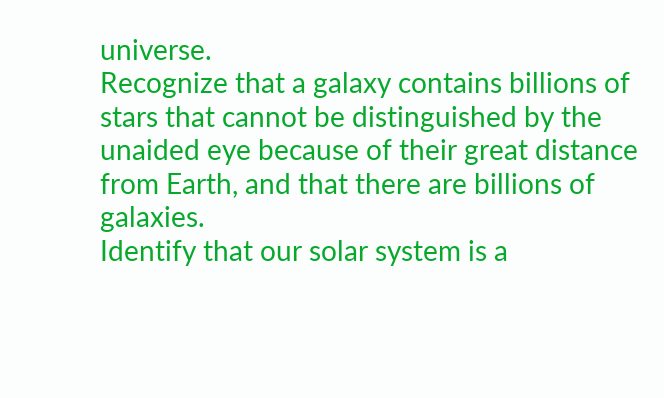universe.
Recognize that a galaxy contains billions of stars that cannot be distinguished by the unaided eye because of their great distance from Earth, and that there are billions of galaxies.
Identify that our solar system is a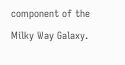component of the Milky Way Galaxy.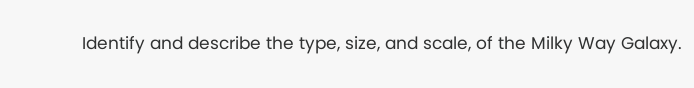Identify and describe the type, size, and scale, of the Milky Way Galaxy.